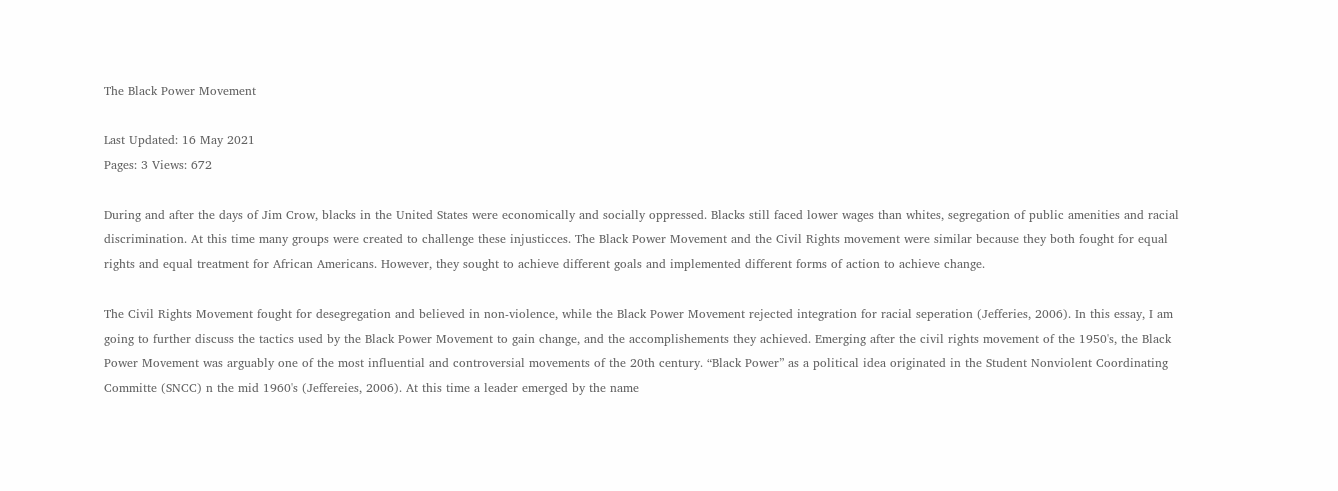The Black Power Movement

Last Updated: 16 May 2021
Pages: 3 Views: 672

During and after the days of Jim Crow, blacks in the United States were economically and socially oppressed. Blacks still faced lower wages than whites, segregation of public amenities and racial discrimination. At this time many groups were created to challenge these injusticces. The Black Power Movement and the Civil Rights movement were similar because they both fought for equal rights and equal treatment for African Americans. However, they sought to achieve different goals and implemented different forms of action to achieve change.

The Civil Rights Movement fought for desegregation and believed in non-violence, while the Black Power Movement rejected integration for racial seperation (Jefferies, 2006). In this essay, I am going to further discuss the tactics used by the Black Power Movement to gain change, and the accomplishements they achieved. Emerging after the civil rights movement of the 1950's, the Black Power Movement was arguably one of the most influential and controversial movements of the 20th century. “Black Power” as a political idea originated in the Student Nonviolent Coordinating Committe (SNCC) n the mid 1960's (Jeffereies, 2006). At this time a leader emerged by the name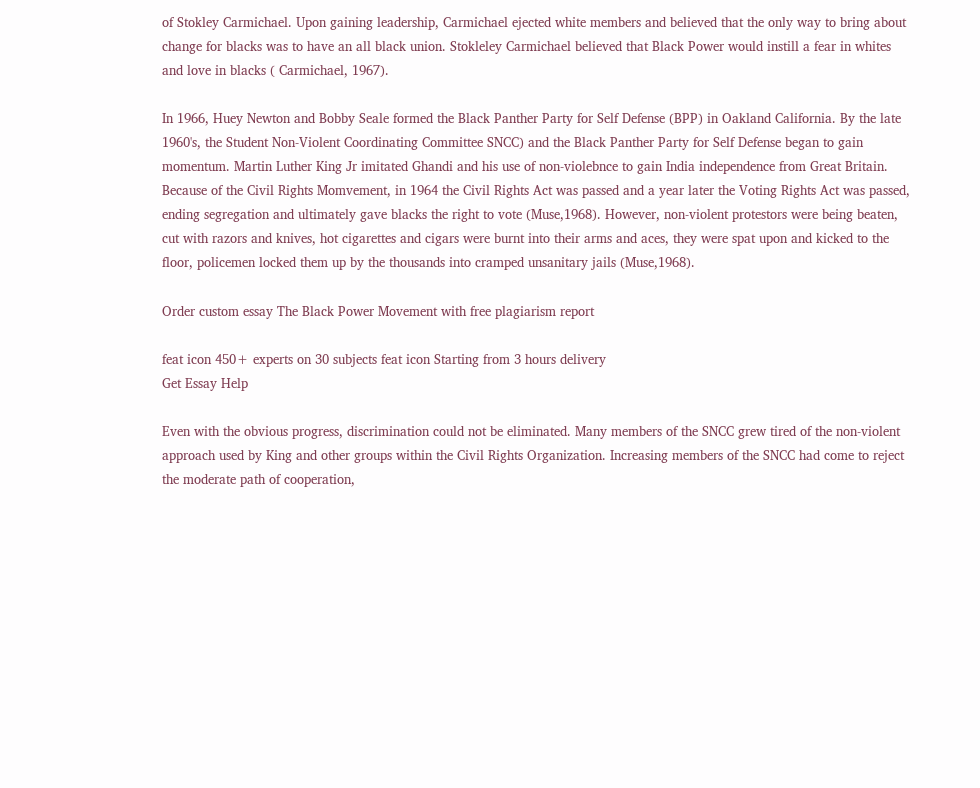of Stokley Carmichael. Upon gaining leadership, Carmichael ejected white members and believed that the only way to bring about change for blacks was to have an all black union. Stokleley Carmichael believed that Black Power would instill a fear in whites and love in blacks ( Carmichael, 1967).

In 1966, Huey Newton and Bobby Seale formed the Black Panther Party for Self Defense (BPP) in Oakland California. By the late 1960's, the Student Non-Violent Coordinating Committee SNCC) and the Black Panther Party for Self Defense began to gain momentum. Martin Luther King Jr imitated Ghandi and his use of non-violebnce to gain India independence from Great Britain. Because of the Civil Rights Momvement, in 1964 the Civil Rights Act was passed and a year later the Voting Rights Act was passed, ending segregation and ultimately gave blacks the right to vote (Muse,1968). However, non-violent protestors were being beaten, cut with razors and knives, hot cigarettes and cigars were burnt into their arms and aces, they were spat upon and kicked to the floor, policemen locked them up by the thousands into cramped unsanitary jails (Muse,1968).

Order custom essay The Black Power Movement with free plagiarism report

feat icon 450+ experts on 30 subjects feat icon Starting from 3 hours delivery
Get Essay Help

Even with the obvious progress, discrimination could not be eliminated. Many members of the SNCC grew tired of the non-violent approach used by King and other groups within the Civil Rights Organization. Increasing members of the SNCC had come to reject the moderate path of cooperation,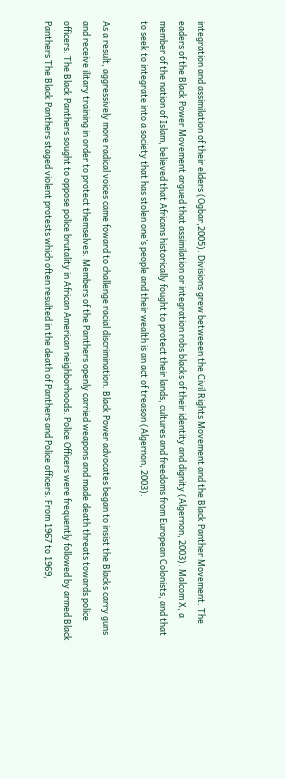integration and assimilation of their elders (Ogbar,2005). Divisions grew betweeen the Civil Rights Movement and the Black Panther Movement. The eaders of the Black Power Movement argued that assimilation or integration robs blacks of their identity and dignity (Algernon, 2003). Malcom X, a member of the nation of Islam, believed that Africans historically fought to protect their lands, cultures and freedoms from European Colonists, and that to seek to integrate into a society that has stolen one’s people and their wealth is an act of treason (Algernon, 2003).

As a result, aggressively more radical voices came foward to challenge racial discrimination. Black Power advocates began to insist the Blacks carry guns and receive ilitary training in order to protect themselves. Members of the Panthers openly carried weapons and made death threats towards police officers. The Black Panthers sought to oppose police brutality in African American neighborhoods. Police Officers were frequently followed by armed Black Panthers The Black Panthers staged violent protests which often resulted in the death of Panthers and Police officers. From 1967 to 1969,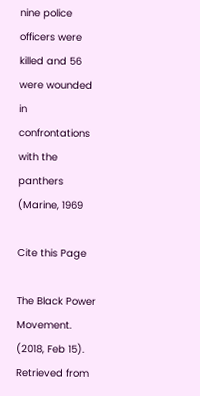nine police officers were killed and 56 were wounded in confrontations with the panthers (Marine, 1969

Cite this Page

The Black Power Movement. (2018, Feb 15). Retrieved from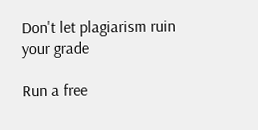Don't let plagiarism ruin your grade

Run a free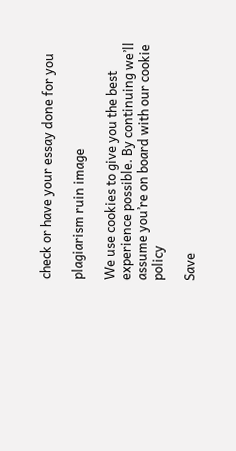check or have your essay done for you

plagiarism ruin image

We use cookies to give you the best experience possible. By continuing we’ll assume you’re on board with our cookie policy

Save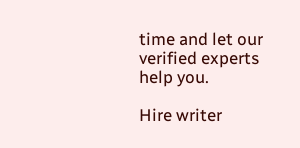time and let our verified experts help you.

Hire writer